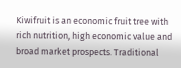Kiwifruit is an economic fruit tree with rich nutrition, high economic value and broad market prospects. Traditional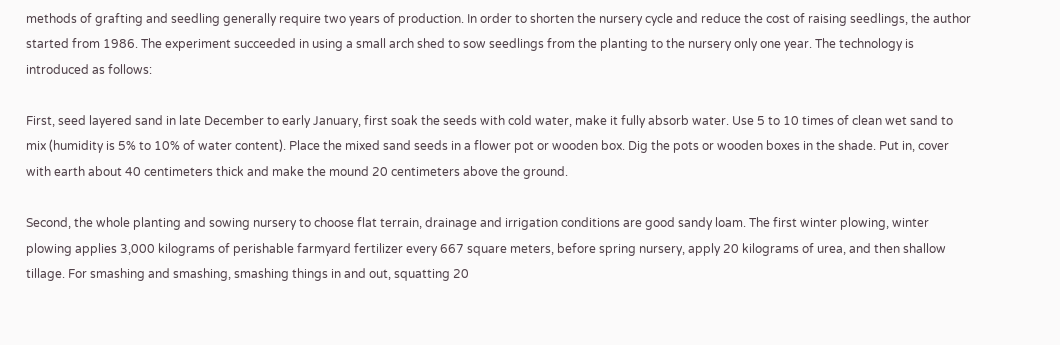methods of grafting and seedling generally require two years of production. In order to shorten the nursery cycle and reduce the cost of raising seedlings, the author started from 1986. The experiment succeeded in using a small arch shed to sow seedlings from the planting to the nursery only one year. The technology is introduced as follows:

First, seed layered sand in late December to early January, first soak the seeds with cold water, make it fully absorb water. Use 5 to 10 times of clean wet sand to mix (humidity is 5% to 10% of water content). Place the mixed sand seeds in a flower pot or wooden box. Dig the pots or wooden boxes in the shade. Put in, cover with earth about 40 centimeters thick and make the mound 20 centimeters above the ground.

Second, the whole planting and sowing nursery to choose flat terrain, drainage and irrigation conditions are good sandy loam. The first winter plowing, winter plowing applies 3,000 kilograms of perishable farmyard fertilizer every 667 square meters, before spring nursery, apply 20 kilograms of urea, and then shallow tillage. For smashing and smashing, smashing things in and out, squatting 20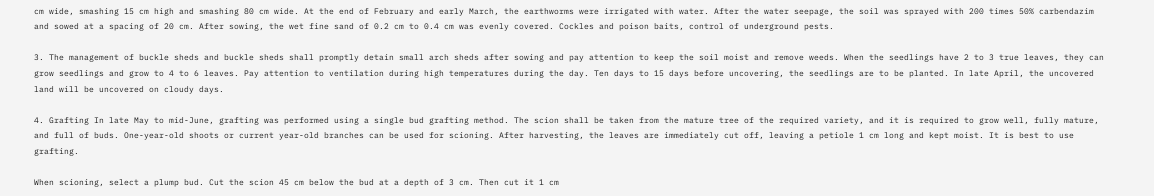cm wide, smashing 15 cm high and smashing 80 cm wide. At the end of February and early March, the earthworms were irrigated with water. After the water seepage, the soil was sprayed with 200 times 50% carbendazim and sowed at a spacing of 20 cm. After sowing, the wet fine sand of 0.2 cm to 0.4 cm was evenly covered. Cockles and poison baits, control of underground pests.

3. The management of buckle sheds and buckle sheds shall promptly detain small arch sheds after sowing and pay attention to keep the soil moist and remove weeds. When the seedlings have 2 to 3 true leaves, they can grow seedlings and grow to 4 to 6 leaves. Pay attention to ventilation during high temperatures during the day. Ten days to 15 days before uncovering, the seedlings are to be planted. In late April, the uncovered land will be uncovered on cloudy days.

4. Grafting In late May to mid-June, grafting was performed using a single bud grafting method. The scion shall be taken from the mature tree of the required variety, and it is required to grow well, fully mature, and full of buds. One-year-old shoots or current year-old branches can be used for scioning. After harvesting, the leaves are immediately cut off, leaving a petiole 1 cm long and kept moist. It is best to use grafting.

When scioning, select a plump bud. Cut the scion 45 cm below the bud at a depth of 3 cm. Then cut it 1 cm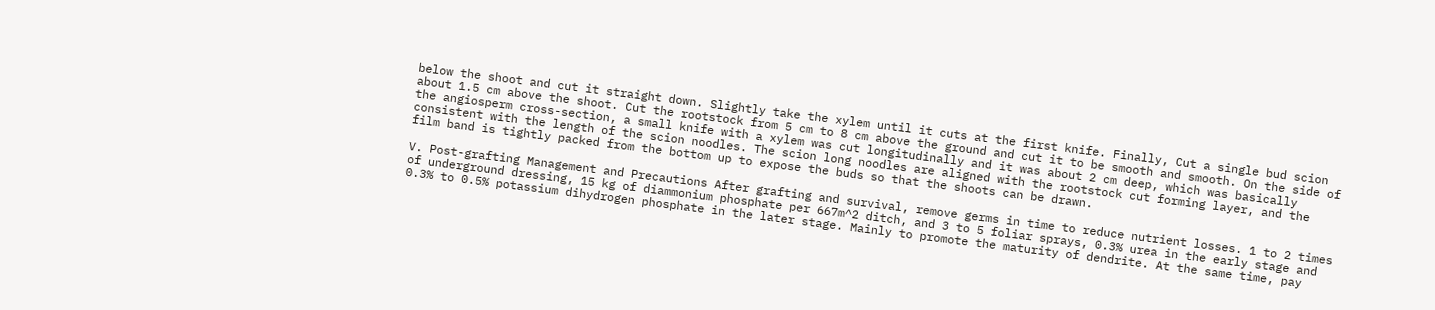below the shoot and cut it straight down. Slightly take the xylem until it cuts at the first knife. Finally, Cut a single bud scion about 1.5 cm above the shoot. Cut the rootstock from 5 cm to 8 cm above the ground and cut it to be smooth and smooth. On the side of the angiosperm cross-section, a small knife with a xylem was cut longitudinally and it was about 2 cm deep, which was basically consistent with the length of the scion noodles. The scion long noodles are aligned with the rootstock cut forming layer, and the film band is tightly packed from the bottom up to expose the buds so that the shoots can be drawn.

V. Post-grafting Management and Precautions After grafting and survival, remove germs in time to reduce nutrient losses. 1 to 2 times of underground dressing, 15 kg of diammonium phosphate per 667m^2 ditch, and 3 to 5 foliar sprays, 0.3% urea in the early stage and 0.3% to 0.5% potassium dihydrogen phosphate in the later stage. Mainly to promote the maturity of dendrite. At the same time, pay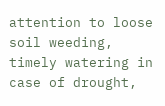attention to loose soil weeding, timely watering in case of drought,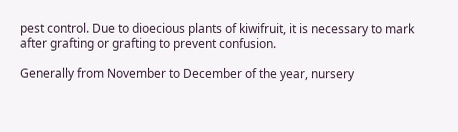pest control. Due to dioecious plants of kiwifruit, it is necessary to mark after grafting or grafting to prevent confusion.

Generally from November to December of the year, nursery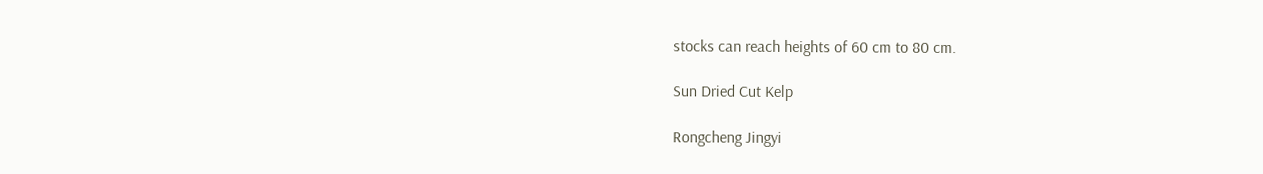stocks can reach heights of 60 cm to 80 cm.

Sun Dried Cut Kelp

Rongcheng Jingyi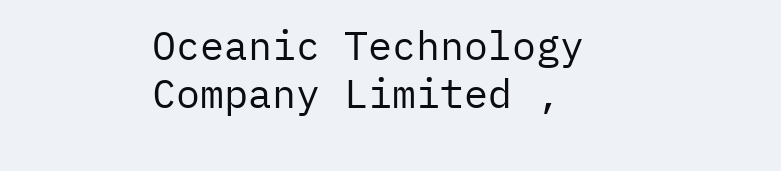Oceanic Technology Company Limited ,